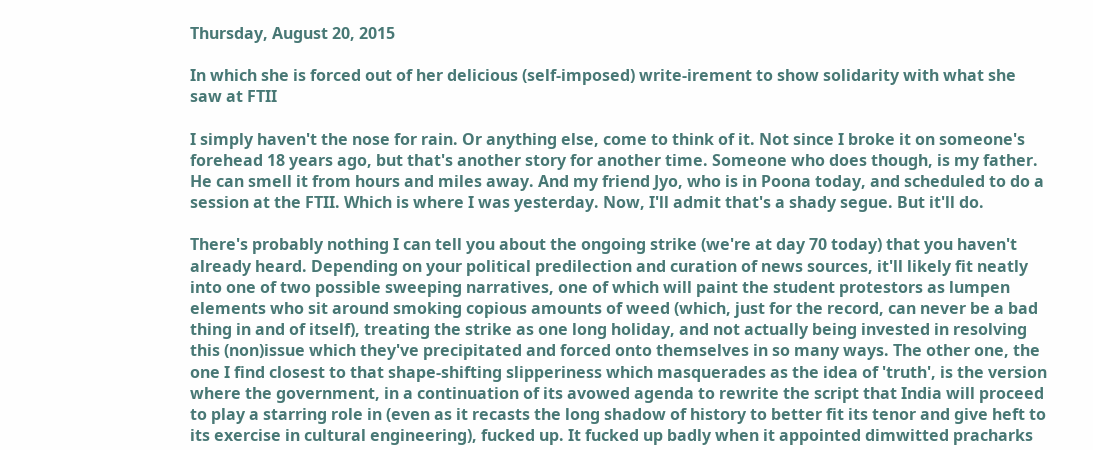Thursday, August 20, 2015

In which she is forced out of her delicious (self-imposed) write-irement to show solidarity with what she saw at FTII

I simply haven't the nose for rain. Or anything else, come to think of it. Not since I broke it on someone's forehead 18 years ago, but that's another story for another time. Someone who does though, is my father. He can smell it from hours and miles away. And my friend Jyo, who is in Poona today, and scheduled to do a session at the FTII. Which is where I was yesterday. Now, I'll admit that's a shady segue. But it'll do.

There's probably nothing I can tell you about the ongoing strike (we're at day 70 today) that you haven't already heard. Depending on your political predilection and curation of news sources, it'll likely fit neatly into one of two possible sweeping narratives, one of which will paint the student protestors as lumpen elements who sit around smoking copious amounts of weed (which, just for the record, can never be a bad thing in and of itself), treating the strike as one long holiday, and not actually being invested in resolving this (non)issue which they've precipitated and forced onto themselves in so many ways. The other one, the one I find closest to that shape-shifting slipperiness which masquerades as the idea of 'truth', is the version where the government, in a continuation of its avowed agenda to rewrite the script that India will proceed to play a starring role in (even as it recasts the long shadow of history to better fit its tenor and give heft to its exercise in cultural engineering), fucked up. It fucked up badly when it appointed dimwitted pracharks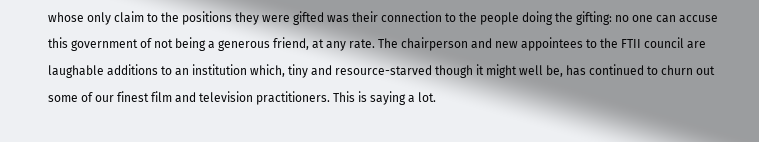whose only claim to the positions they were gifted was their connection to the people doing the gifting: no one can accuse this government of not being a generous friend, at any rate. The chairperson and new appointees to the FTII council are laughable additions to an institution which, tiny and resource-starved though it might well be, has continued to churn out some of our finest film and television practitioners. This is saying a lot.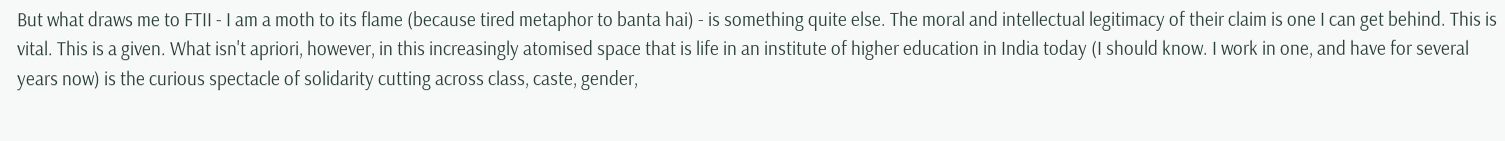But what draws me to FTII - I am a moth to its flame (because tired metaphor to banta hai) - is something quite else. The moral and intellectual legitimacy of their claim is one I can get behind. This is vital. This is a given. What isn't apriori, however, in this increasingly atomised space that is life in an institute of higher education in India today (I should know. I work in one, and have for several years now) is the curious spectacle of solidarity cutting across class, caste, gender,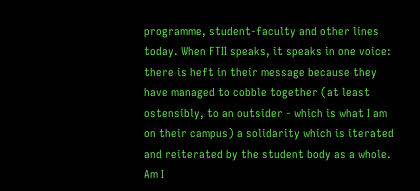programme, student-faculty and other lines today. When FTII speaks, it speaks in one voice: there is heft in their message because they have managed to cobble together (at least ostensibly, to an outsider - which is what I am on their campus) a solidarity which is iterated and reiterated by the student body as a whole. Am I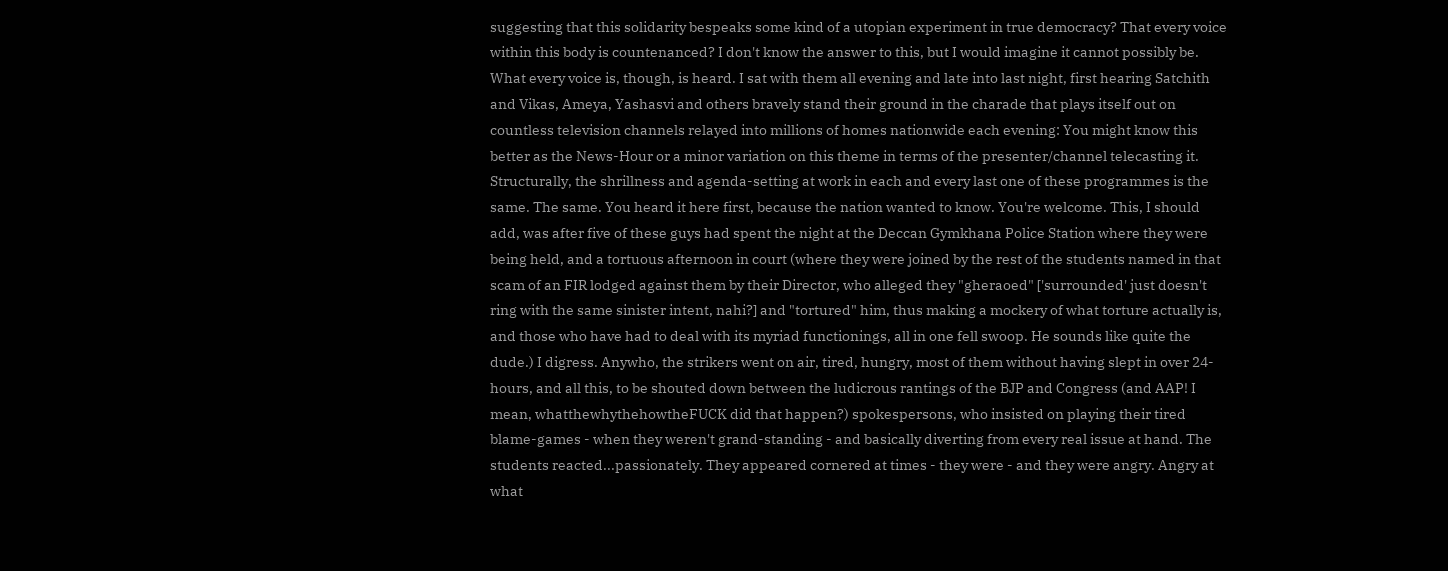suggesting that this solidarity bespeaks some kind of a utopian experiment in true democracy? That every voice within this body is countenanced? I don't know the answer to this, but I would imagine it cannot possibly be. What every voice is, though, is heard. I sat with them all evening and late into last night, first hearing Satchith and Vikas, Ameya, Yashasvi and others bravely stand their ground in the charade that plays itself out on countless television channels relayed into millions of homes nationwide each evening: You might know this better as the News-Hour or a minor variation on this theme in terms of the presenter/channel telecasting it. Structurally, the shrillness and agenda-setting at work in each and every last one of these programmes is the same. The same. You heard it here first, because the nation wanted to know. You're welcome. This, I should add, was after five of these guys had spent the night at the Deccan Gymkhana Police Station where they were being held, and a tortuous afternoon in court (where they were joined by the rest of the students named in that scam of an FIR lodged against them by their Director, who alleged they "gheraoed" ['surrounded' just doesn't ring with the same sinister intent, nahi?] and "tortured" him, thus making a mockery of what torture actually is, and those who have had to deal with its myriad functionings, all in one fell swoop. He sounds like quite the dude.) I digress. Anywho, the strikers went on air, tired, hungry, most of them without having slept in over 24-hours, and all this, to be shouted down between the ludicrous rantings of the BJP and Congress (and AAP! I mean, whatthewhythehowtheFUCK did that happen?) spokespersons, who insisted on playing their tired blame-games - when they weren't grand-standing - and basically diverting from every real issue at hand. The students reacted...passionately. They appeared cornered at times - they were - and they were angry. Angry at what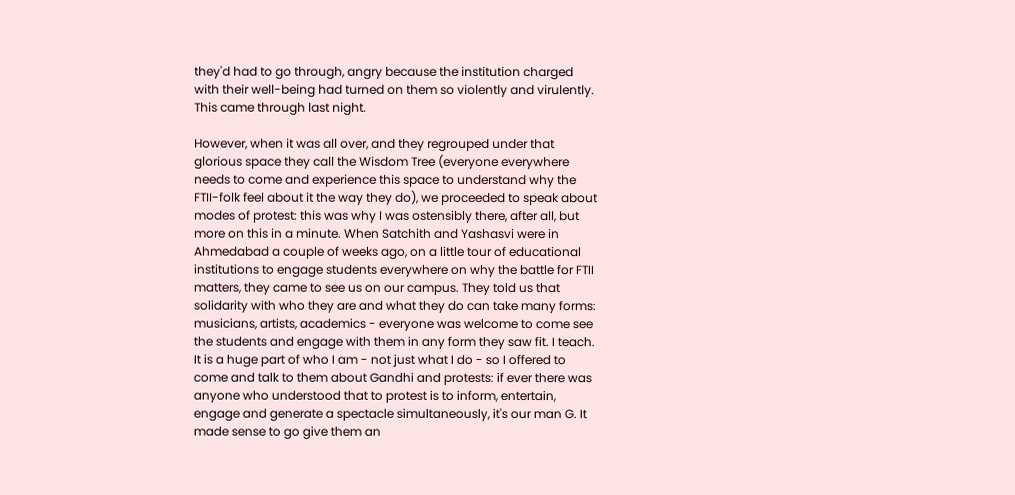they'd had to go through, angry because the institution charged with their well-being had turned on them so violently and virulently. This came through last night.

However, when it was all over, and they regrouped under that glorious space they call the Wisdom Tree (everyone everywhere needs to come and experience this space to understand why the FTII-folk feel about it the way they do), we proceeded to speak about modes of protest: this was why I was ostensibly there, after all, but more on this in a minute. When Satchith and Yashasvi were in Ahmedabad a couple of weeks ago, on a little tour of educational institutions to engage students everywhere on why the battle for FTII matters, they came to see us on our campus. They told us that solidarity with who they are and what they do can take many forms: musicians, artists, academics - everyone was welcome to come see the students and engage with them in any form they saw fit. I teach. It is a huge part of who I am - not just what I do - so I offered to come and talk to them about Gandhi and protests: if ever there was anyone who understood that to protest is to inform, entertain, engage and generate a spectacle simultaneously, it's our man G. It made sense to go give them an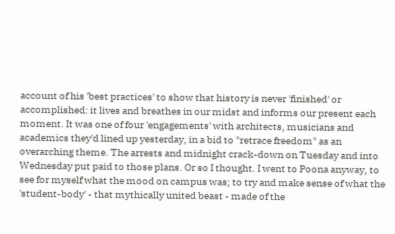account of his 'best practices' to show that history is never 'finished' or accomplished: it lives and breathes in our midst and informs our present each moment. It was one of four 'engagements' with architects, musicians and academics they'd lined up yesterday, in a bid to "retrace freedom" as an overarching theme. The arrests and midnight crack-down on Tuesday and into Wednesday put paid to those plans. Or so I thought. I went to Poona anyway, to see for myself what the mood on campus was; to try and make sense of what the 'student-body' - that mythically united beast - made of the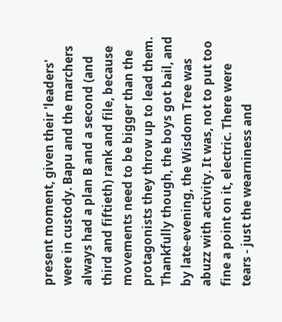present moment, given their 'leaders' were in custody. Bapu and the marchers always had a plan B and a second (and third and fiftieth) rank and file, because movements need to be bigger than the protagonists they throw up to lead them. Thankfully though, the boys got bail, and by late-evening, the Wisdom Tree was abuzz with activity. It was, not to put too fine a point on it, electric. There were tears - just the wearniness and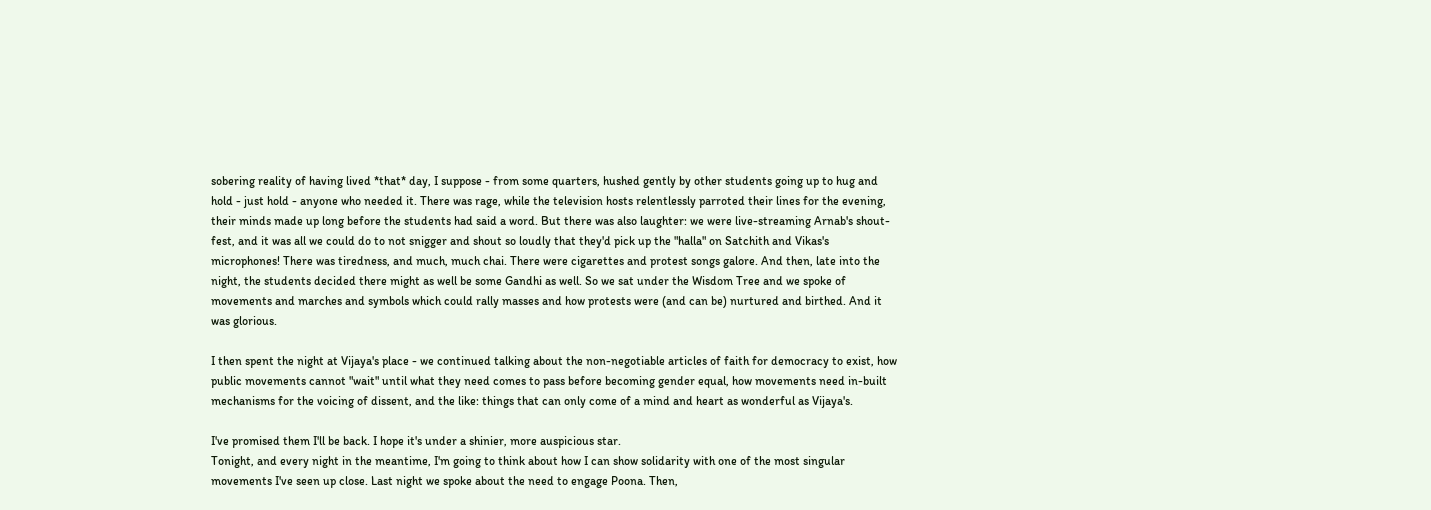sobering reality of having lived *that* day, I suppose - from some quarters, hushed gently by other students going up to hug and hold - just hold - anyone who needed it. There was rage, while the television hosts relentlessly parroted their lines for the evening, their minds made up long before the students had said a word. But there was also laughter: we were live-streaming Arnab's shout-fest, and it was all we could do to not snigger and shout so loudly that they'd pick up the "halla" on Satchith and Vikas's microphones! There was tiredness, and much, much chai. There were cigarettes and protest songs galore. And then, late into the night, the students decided there might as well be some Gandhi as well. So we sat under the Wisdom Tree and we spoke of movements and marches and symbols which could rally masses and how protests were (and can be) nurtured and birthed. And it was glorious.

I then spent the night at Vijaya's place - we continued talking about the non-negotiable articles of faith for democracy to exist, how public movements cannot "wait" until what they need comes to pass before becoming gender equal, how movements need in-built mechanisms for the voicing of dissent, and the like: things that can only come of a mind and heart as wonderful as Vijaya's.

I've promised them I'll be back. I hope it's under a shinier, more auspicious star.
Tonight, and every night in the meantime, I'm going to think about how I can show solidarity with one of the most singular movements I've seen up close. Last night we spoke about the need to engage Poona. Then,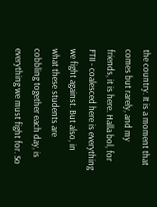the country. It is a moment that comes but rarely, and my friends, it is here. Halla bol, for FTII - coalesced here is everything we fight against. But also, in what these students are cobbling together each day, is everything we must fight for. So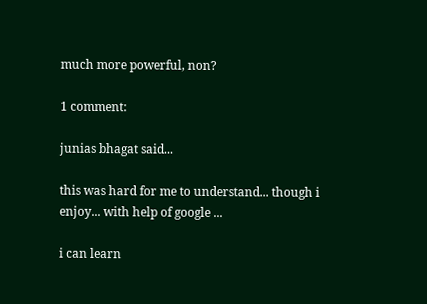much more powerful, non?

1 comment:

junias bhagat said...

this was hard for me to understand... though i enjoy... with help of google ...

i can learn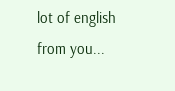lot of english from you...